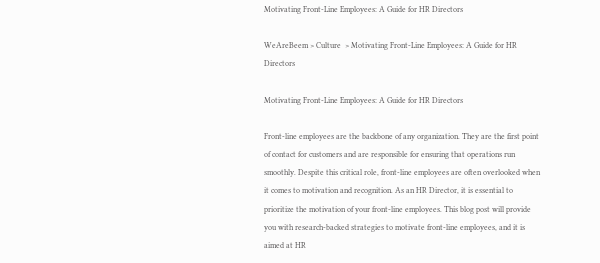Motivating Front-Line Employees: A Guide for HR Directors

WeAreBeem > Culture  > Motivating Front-Line Employees: A Guide for HR Directors

Motivating Front-Line Employees: A Guide for HR Directors

Front-line employees are the backbone of any organization. They are the first point of contact for customers and are responsible for ensuring that operations run smoothly. Despite this critical role, front-line employees are often overlooked when it comes to motivation and recognition. As an HR Director, it is essential to prioritize the motivation of your front-line employees. This blog post will provide you with research-backed strategies to motivate front-line employees, and it is aimed at HR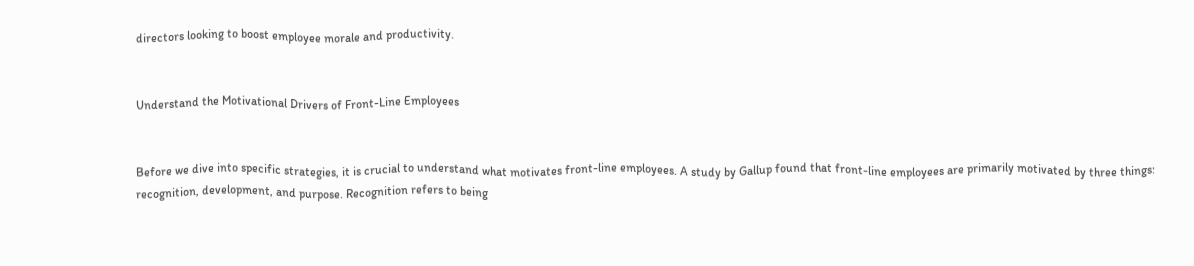directors looking to boost employee morale and productivity.


Understand the Motivational Drivers of Front-Line Employees


Before we dive into specific strategies, it is crucial to understand what motivates front-line employees. A study by Gallup found that front-line employees are primarily motivated by three things: recognition, development, and purpose. Recognition refers to being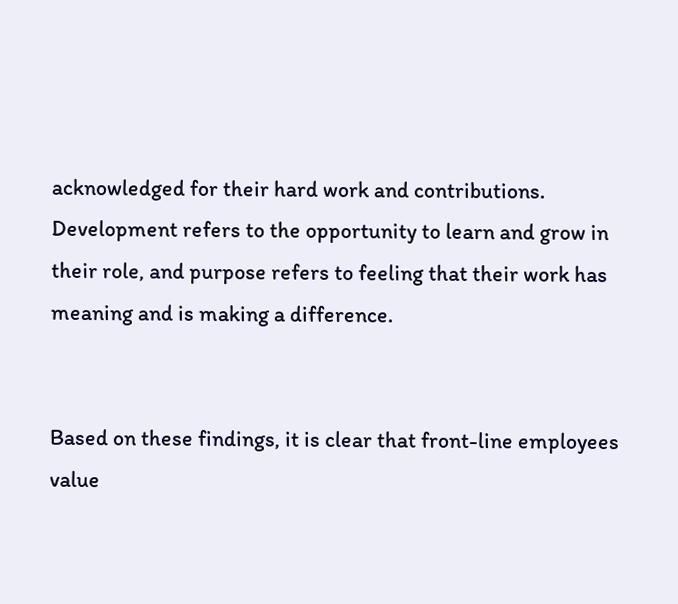acknowledged for their hard work and contributions. Development refers to the opportunity to learn and grow in their role, and purpose refers to feeling that their work has meaning and is making a difference.


Based on these findings, it is clear that front-line employees value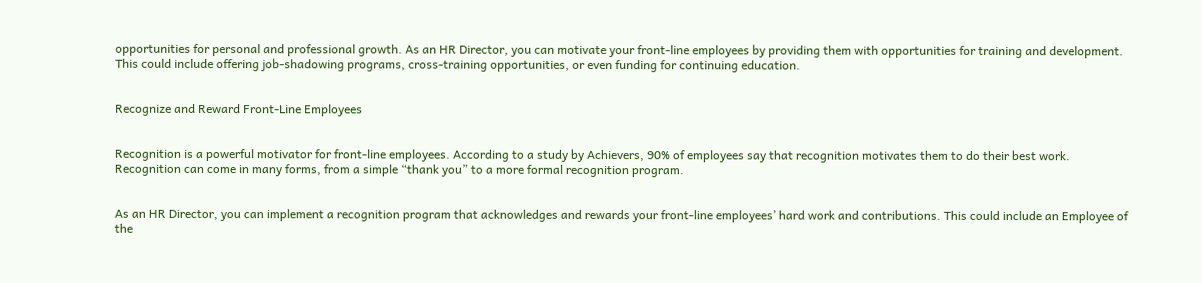opportunities for personal and professional growth. As an HR Director, you can motivate your front-line employees by providing them with opportunities for training and development. This could include offering job-shadowing programs, cross-training opportunities, or even funding for continuing education.


Recognize and Reward Front-Line Employees


Recognition is a powerful motivator for front-line employees. According to a study by Achievers, 90% of employees say that recognition motivates them to do their best work. Recognition can come in many forms, from a simple “thank you” to a more formal recognition program.


As an HR Director, you can implement a recognition program that acknowledges and rewards your front-line employees’ hard work and contributions. This could include an Employee of the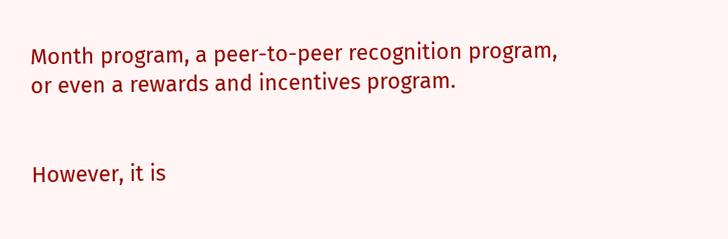Month program, a peer-to-peer recognition program, or even a rewards and incentives program.


However, it is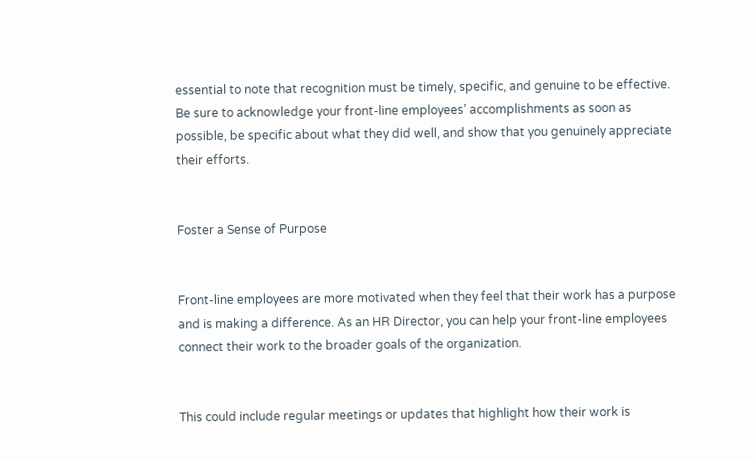essential to note that recognition must be timely, specific, and genuine to be effective. Be sure to acknowledge your front-line employees’ accomplishments as soon as possible, be specific about what they did well, and show that you genuinely appreciate their efforts.


Foster a Sense of Purpose


Front-line employees are more motivated when they feel that their work has a purpose and is making a difference. As an HR Director, you can help your front-line employees connect their work to the broader goals of the organization.


This could include regular meetings or updates that highlight how their work is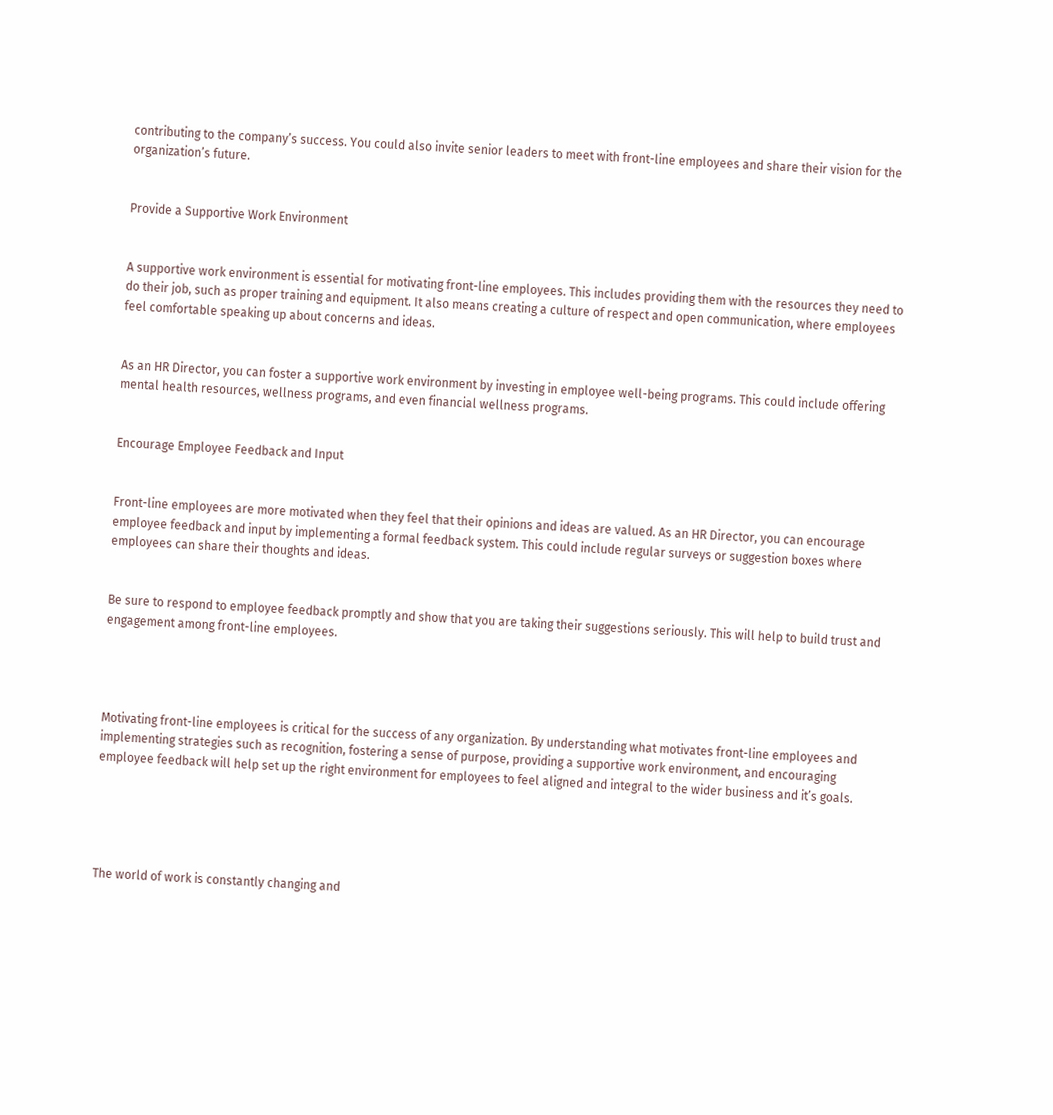contributing to the company’s success. You could also invite senior leaders to meet with front-line employees and share their vision for the organization’s future.


Provide a Supportive Work Environment


A supportive work environment is essential for motivating front-line employees. This includes providing them with the resources they need to do their job, such as proper training and equipment. It also means creating a culture of respect and open communication, where employees feel comfortable speaking up about concerns and ideas.


As an HR Director, you can foster a supportive work environment by investing in employee well-being programs. This could include offering mental health resources, wellness programs, and even financial wellness programs.


Encourage Employee Feedback and Input


Front-line employees are more motivated when they feel that their opinions and ideas are valued. As an HR Director, you can encourage employee feedback and input by implementing a formal feedback system. This could include regular surveys or suggestion boxes where employees can share their thoughts and ideas.


Be sure to respond to employee feedback promptly and show that you are taking their suggestions seriously. This will help to build trust and engagement among front-line employees.




Motivating front-line employees is critical for the success of any organization. By understanding what motivates front-line employees and implementing strategies such as recognition, fostering a sense of purpose, providing a supportive work environment, and encouraging employee feedback will help set up the right environment for employees to feel aligned and integral to the wider business and it’s goals.





The world of work is constantly changing and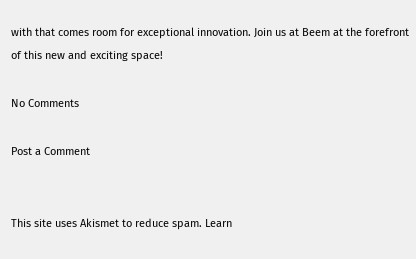with that comes room for exceptional innovation. Join us at Beem at the forefront of this new and exciting space!

No Comments

Post a Comment


This site uses Akismet to reduce spam. Learn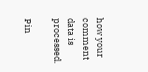how your comment data is processed.

Pin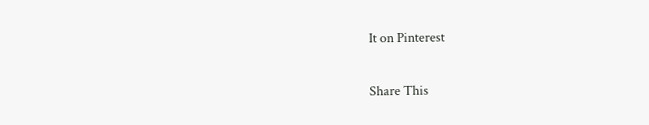It on Pinterest

Share This